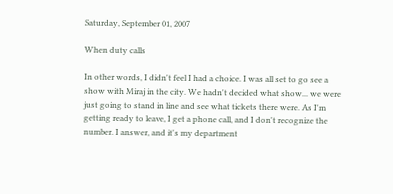Saturday, September 01, 2007

When duty calls

In other words, I didn't feel I had a choice. I was all set to go see a show with Miraj in the city. We hadn't decided what show... we were just going to stand in line and see what tickets there were. As I'm getting ready to leave, I get a phone call, and I don't recognize the number. I answer, and it's my department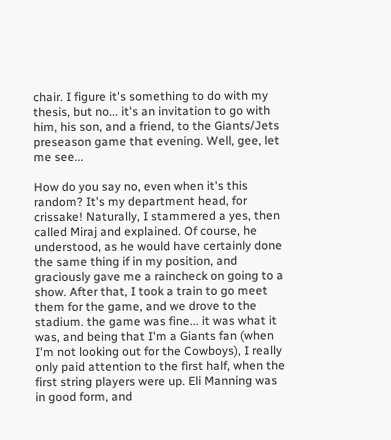chair. I figure it's something to do with my thesis, but no... it's an invitation to go with him, his son, and a friend, to the Giants/Jets preseason game that evening. Well, gee, let me see...

How do you say no, even when it's this random? It's my department head, for crissake! Naturally, I stammered a yes, then called Miraj and explained. Of course, he understood, as he would have certainly done the same thing if in my position, and graciously gave me a raincheck on going to a show. After that, I took a train to go meet them for the game, and we drove to the stadium. the game was fine... it was what it was, and being that I'm a Giants fan (when I'm not looking out for the Cowboys), I really only paid attention to the first half, when the first string players were up. Eli Manning was in good form, and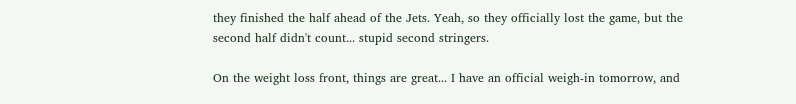they finished the half ahead of the Jets. Yeah, so they officially lost the game, but the second half didn't count... stupid second stringers.

On the weight loss front, things are great... I have an official weigh-in tomorrow, and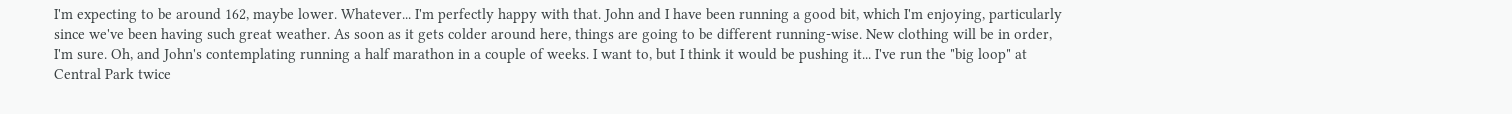I'm expecting to be around 162, maybe lower. Whatever... I'm perfectly happy with that. John and I have been running a good bit, which I'm enjoying, particularly since we've been having such great weather. As soon as it gets colder around here, things are going to be different running-wise. New clothing will be in order, I'm sure. Oh, and John's contemplating running a half marathon in a couple of weeks. I want to, but I think it would be pushing it... I've run the "big loop" at Central Park twice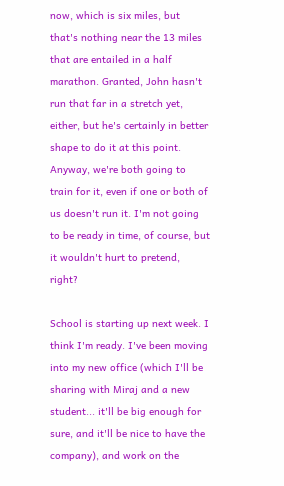now, which is six miles, but that's nothing near the 13 miles that are entailed in a half marathon. Granted, John hasn't run that far in a stretch yet, either, but he's certainly in better shape to do it at this point. Anyway, we're both going to train for it, even if one or both of us doesn't run it. I'm not going to be ready in time, of course, but it wouldn't hurt to pretend, right?

School is starting up next week. I think I'm ready. I've been moving into my new office (which I'll be sharing with Miraj and a new student... it'll be big enough for sure, and it'll be nice to have the company), and work on the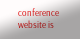conference website is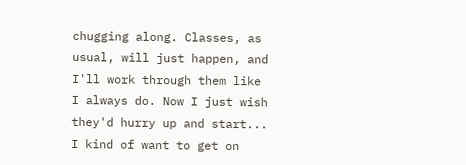chugging along. Classes, as usual, will just happen, and I'll work through them like I always do. Now I just wish they'd hurry up and start... I kind of want to get on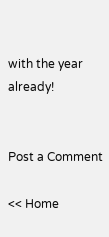with the year already!


Post a Comment

<< Home